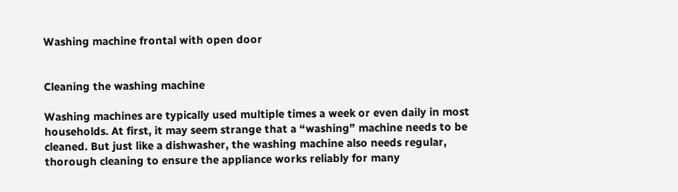Washing machine frontal with open door


Cleaning the washing machine

Washing machines are typically used multiple times a week or even daily in most households. At first, it may seem strange that a “washing” machine needs to be cleaned. But just like a dishwasher, the washing machine also needs regular, thorough cleaning to ensure the appliance works reliably for many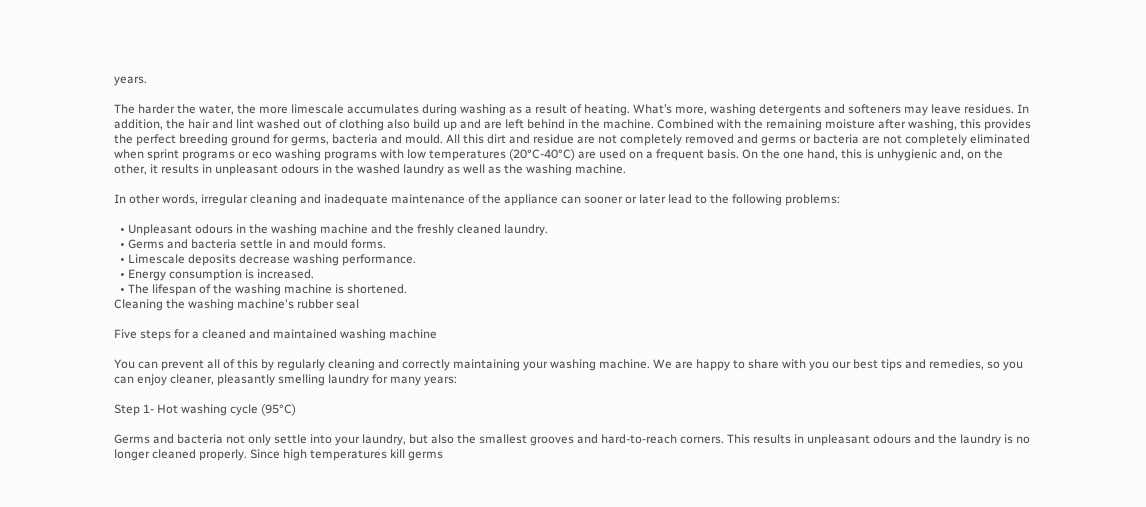years.

The harder the water, the more limescale accumulates during washing as a result of heating. What’s more, washing detergents and softeners may leave residues. In addition, the hair and lint washed out of clothing also build up and are left behind in the machine. Combined with the remaining moisture after washing, this provides the perfect breeding ground for germs, bacteria and mould. All this dirt and residue are not completely removed and germs or bacteria are not completely eliminated when sprint programs or eco washing programs with low temperatures (20°C-40°C) are used on a frequent basis. On the one hand, this is unhygienic and, on the other, it results in unpleasant odours in the washed laundry as well as the washing machine.

In other words, irregular cleaning and inadequate maintenance of the appliance can sooner or later lead to the following problems:

  • Unpleasant odours in the washing machine and the freshly cleaned laundry.
  • Germs and bacteria settle in and mould forms.
  • Limescale deposits decrease washing performance.
  • Energy consumption is increased.
  • The lifespan of the washing machine is shortened.
Cleaning the washing machine's rubber seal

Five steps for a cleaned and maintained washing machine

You can prevent all of this by regularly cleaning and correctly maintaining your washing machine. We are happy to share with you our best tips and remedies, so you can enjoy cleaner, pleasantly smelling laundry for many years:

Step 1- Hot washing cycle (95°C)

Germs and bacteria not only settle into your laundry, but also the smallest grooves and hard-to-reach corners. This results in unpleasant odours and the laundry is no longer cleaned properly. Since high temperatures kill germs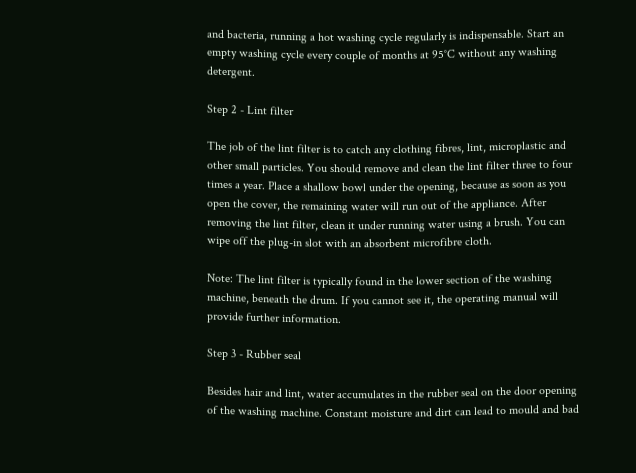and bacteria, running a hot washing cycle regularly is indispensable. Start an empty washing cycle every couple of months at 95°C without any washing detergent.

Step 2 - Lint filter

The job of the lint filter is to catch any clothing fibres, lint, microplastic and other small particles. You should remove and clean the lint filter three to four times a year. Place a shallow bowl under the opening, because as soon as you open the cover, the remaining water will run out of the appliance. After removing the lint filter, clean it under running water using a brush. You can wipe off the plug-in slot with an absorbent microfibre cloth.

Note: The lint filter is typically found in the lower section of the washing machine, beneath the drum. If you cannot see it, the operating manual will provide further information.

Step 3 - Rubber seal

Besides hair and lint, water accumulates in the rubber seal on the door opening of the washing machine. Constant moisture and dirt can lead to mould and bad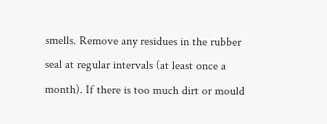smells. Remove any residues in the rubber seal at regular intervals (at least once a month). If there is too much dirt or mould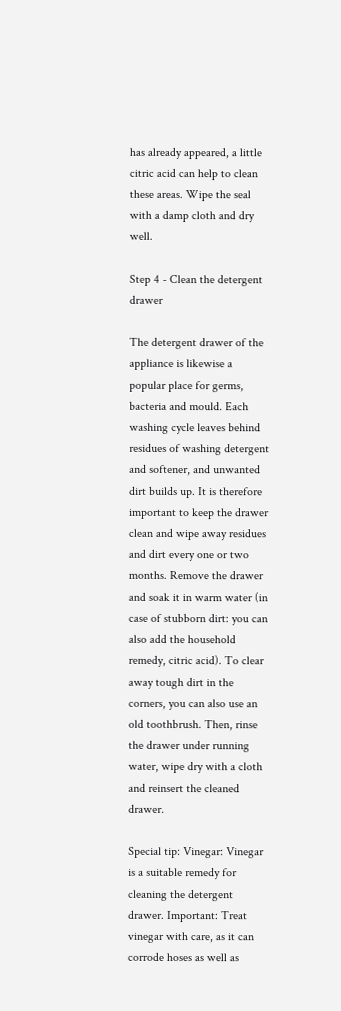has already appeared, a little citric acid can help to clean these areas. Wipe the seal with a damp cloth and dry well.

Step 4 - Clean the detergent drawer

The detergent drawer of the appliance is likewise a popular place for germs, bacteria and mould. Each washing cycle leaves behind residues of washing detergent and softener, and unwanted dirt builds up. It is therefore important to keep the drawer clean and wipe away residues and dirt every one or two months. Remove the drawer and soak it in warm water (in case of stubborn dirt: you can also add the household remedy, citric acid). To clear away tough dirt in the corners, you can also use an old toothbrush. Then, rinse the drawer under running water, wipe dry with a cloth and reinsert the cleaned drawer.

Special tip: Vinegar: Vinegar is a suitable remedy for cleaning the detergent drawer. Important: Treat vinegar with care, as it can corrode hoses as well as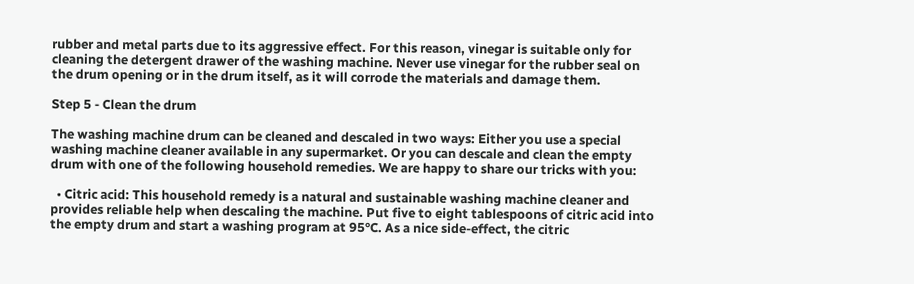rubber and metal parts due to its aggressive effect. For this reason, vinegar is suitable only for cleaning the detergent drawer of the washing machine. Never use vinegar for the rubber seal on the drum opening or in the drum itself, as it will corrode the materials and damage them.

Step 5 - Clean the drum

The washing machine drum can be cleaned and descaled in two ways: Either you use a special washing machine cleaner available in any supermarket. Or you can descale and clean the empty drum with one of the following household remedies. We are happy to share our tricks with you:

  • Citric acid: This household remedy is a natural and sustainable washing machine cleaner and provides reliable help when descaling the machine. Put five to eight tablespoons of citric acid into the empty drum and start a washing program at 95°C. As a nice side-effect, the citric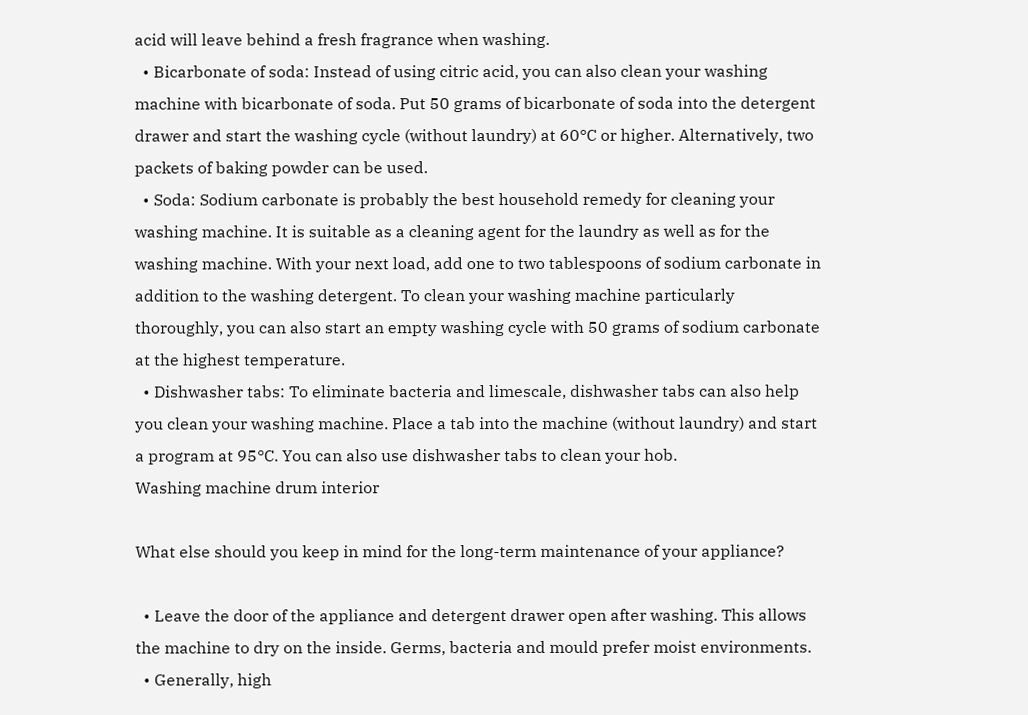acid will leave behind a fresh fragrance when washing.
  • Bicarbonate of soda: Instead of using citric acid, you can also clean your washing machine with bicarbonate of soda. Put 50 grams of bicarbonate of soda into the detergent drawer and start the washing cycle (without laundry) at 60°C or higher. Alternatively, two packets of baking powder can be used.
  • Soda: Sodium carbonate is probably the best household remedy for cleaning your washing machine. It is suitable as a cleaning agent for the laundry as well as for the washing machine. With your next load, add one to two tablespoons of sodium carbonate in addition to the washing detergent. To clean your washing machine particularly thoroughly, you can also start an empty washing cycle with 50 grams of sodium carbonate at the highest temperature.
  • Dishwasher tabs: To eliminate bacteria and limescale, dishwasher tabs can also help you clean your washing machine. Place a tab into the machine (without laundry) and start a program at 95°C. You can also use dishwasher tabs to clean your hob.
Washing machine drum interior

What else should you keep in mind for the long-term maintenance of your appliance?

  • Leave the door of the appliance and detergent drawer open after washing. This allows the machine to dry on the inside. Germs, bacteria and mould prefer moist environments.
  • Generally, high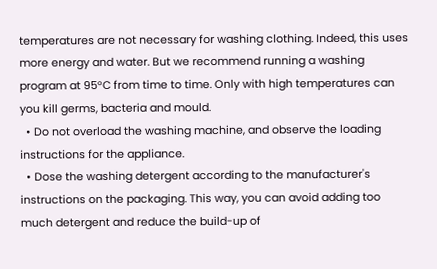temperatures are not necessary for washing clothing. Indeed, this uses more energy and water. But we recommend running a washing program at 95°C from time to time. Only with high temperatures can you kill germs, bacteria and mould.
  • Do not overload the washing machine, and observe the loading instructions for the appliance.
  • Dose the washing detergent according to the manufacturer's instructions on the packaging. This way, you can avoid adding too much detergent and reduce the build-up of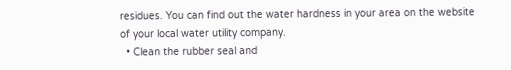residues. You can find out the water hardness in your area on the website of your local water utility company.
  • Clean the rubber seal and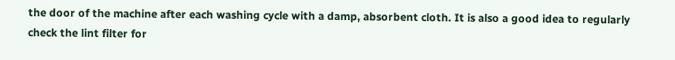the door of the machine after each washing cycle with a damp, absorbent cloth. It is also a good idea to regularly check the lint filter for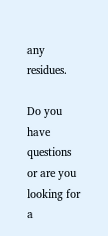any residues.

Do you have questions or are you looking for a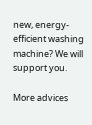new, energy-efficient washing machine? We will support you.

More advices